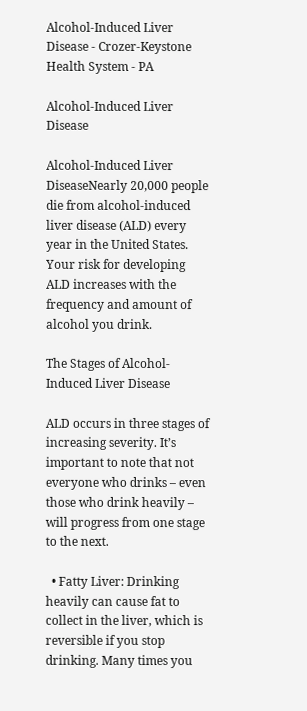Alcohol-Induced Liver Disease - Crozer-Keystone Health System - PA

Alcohol-Induced Liver Disease

Alcohol-Induced Liver DiseaseNearly 20,000 people die from alcohol-induced liver disease (ALD) every year in the United States. Your risk for developing ALD increases with the frequency and amount of alcohol you drink.

The Stages of Alcohol-Induced Liver Disease

ALD occurs in three stages of increasing severity. It’s important to note that not everyone who drinks – even those who drink heavily – will progress from one stage to the next.

  • Fatty Liver: Drinking heavily can cause fat to collect in the liver, which is reversible if you stop drinking. Many times you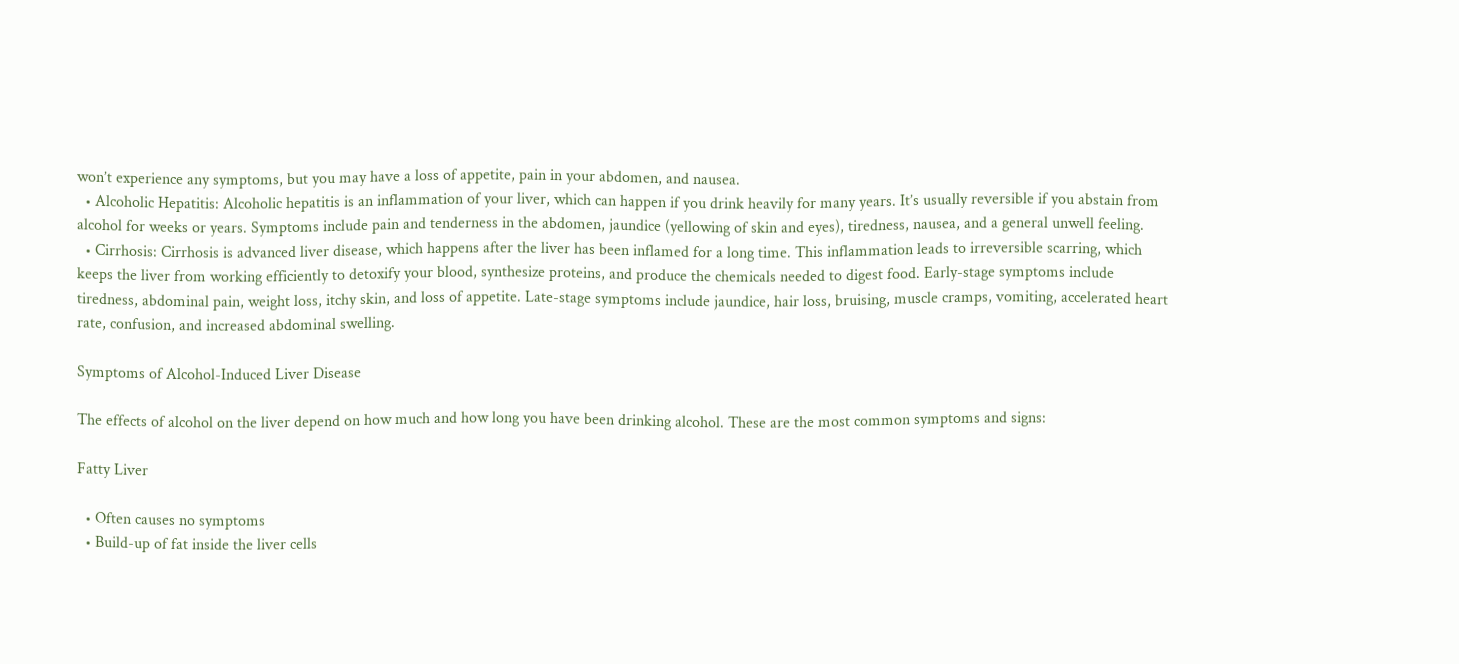won’t experience any symptoms, but you may have a loss of appetite, pain in your abdomen, and nausea.
  • Alcoholic Hepatitis: Alcoholic hepatitis is an inflammation of your liver, which can happen if you drink heavily for many years. It’s usually reversible if you abstain from alcohol for weeks or years. Symptoms include pain and tenderness in the abdomen, jaundice (yellowing of skin and eyes), tiredness, nausea, and a general unwell feeling.
  • Cirrhosis: Cirrhosis is advanced liver disease, which happens after the liver has been inflamed for a long time. This inflammation leads to irreversible scarring, which keeps the liver from working efficiently to detoxify your blood, synthesize proteins, and produce the chemicals needed to digest food. Early-stage symptoms include tiredness, abdominal pain, weight loss, itchy skin, and loss of appetite. Late-stage symptoms include jaundice, hair loss, bruising, muscle cramps, vomiting, accelerated heart rate, confusion, and increased abdominal swelling.

Symptoms of Alcohol-Induced Liver Disease

The effects of alcohol on the liver depend on how much and how long you have been drinking alcohol. These are the most common symptoms and signs:

Fatty Liver

  • Often causes no symptoms
  • Build-up of fat inside the liver cells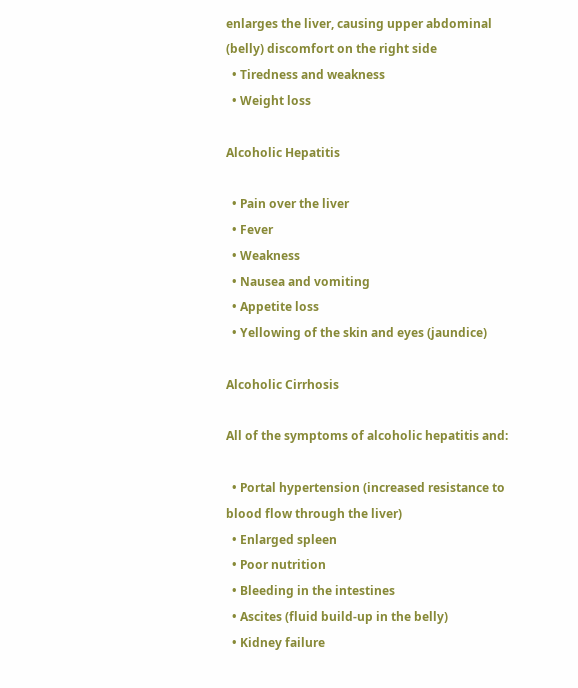enlarges the liver, causing upper abdominal (belly) discomfort on the right side
  • Tiredness and weakness
  • Weight loss

Alcoholic Hepatitis

  • Pain over the liver
  • Fever
  • Weakness
  • Nausea and vomiting
  • Appetite loss
  • Yellowing of the skin and eyes (jaundice)

Alcoholic Cirrhosis

All of the symptoms of alcoholic hepatitis and:

  • Portal hypertension (increased resistance to blood flow through the liver)
  • Enlarged spleen
  • Poor nutrition
  • Bleeding in the intestines
  • Ascites (fluid build-up in the belly)
  • Kidney failure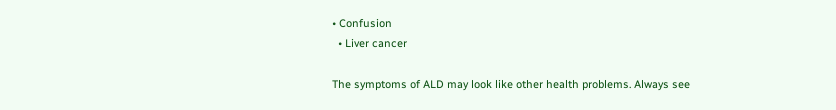• Confusion
  • Liver cancer

The symptoms of ALD may look like other health problems. Always see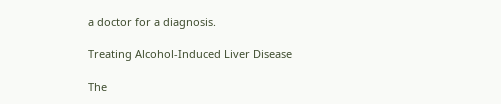a doctor for a diagnosis.

Treating Alcohol-Induced Liver Disease

The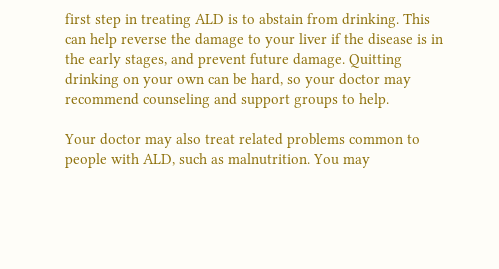first step in treating ALD is to abstain from drinking. This can help reverse the damage to your liver if the disease is in the early stages, and prevent future damage. Quitting drinking on your own can be hard, so your doctor may recommend counseling and support groups to help.

Your doctor may also treat related problems common to people with ALD, such as malnutrition. You may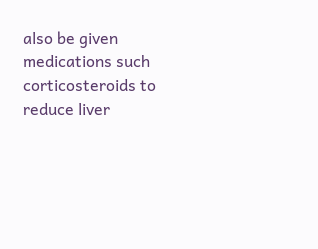also be given medications such corticosteroids to reduce liver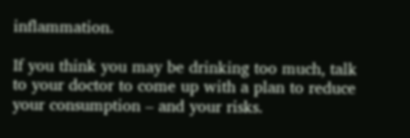inflammation.

If you think you may be drinking too much, talk to your doctor to come up with a plan to reduce your consumption – and your risks.